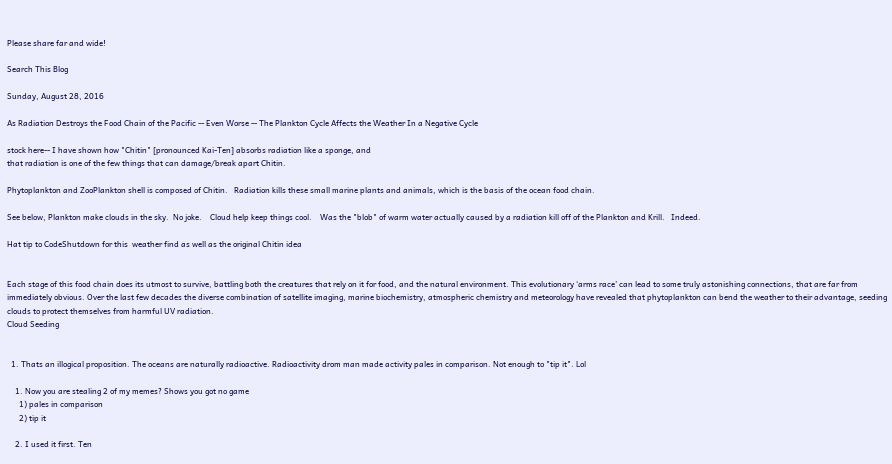Please share far and wide!

Search This Blog

Sunday, August 28, 2016

As Radiation Destroys the Food Chain of the Pacific -- Even Worse -- The Plankton Cycle Affects the Weather In a Negative Cycle

stock here-- I have shown how "Chitin" [pronounced Kai-Ten] absorbs radiation like a sponge, and
that radiation is one of the few things that can damage/break apart Chitin.

Phytoplankton and ZooPlankton shell is composed of Chitin.   Radiation kills these small marine plants and animals, which is the basis of the ocean food chain.

See below, Plankton make clouds in the sky.  No joke.    Cloud help keep things cool.    Was the "blob" of warm water actually caused by a radiation kill off of the Plankton and Krill.   Indeed.

Hat tip to CodeShutdown for this  weather find as well as the original Chitin idea


Each stage of this food chain does its utmost to survive, battling both the creatures that rely on it for food, and the natural environment. This evolutionary ‘arms race’ can lead to some truly astonishing connections, that are far from immediately obvious. Over the last few decades the diverse combination of satellite imaging, marine biochemistry, atmospheric chemistry and meteorology have revealed that phytoplankton can bend the weather to their advantage, seeding clouds to protect themselves from harmful UV radiation.
Cloud Seeding


  1. Thats an illogical proposition. The oceans are naturally radioactive. Radioactivity drom man made activity pales in comparison. Not enough to "tip it". Lol

    1. Now you are stealing 2 of my memes? Shows you got no game
      1) pales in comparison
      2) tip it

    2. I used it first. Ten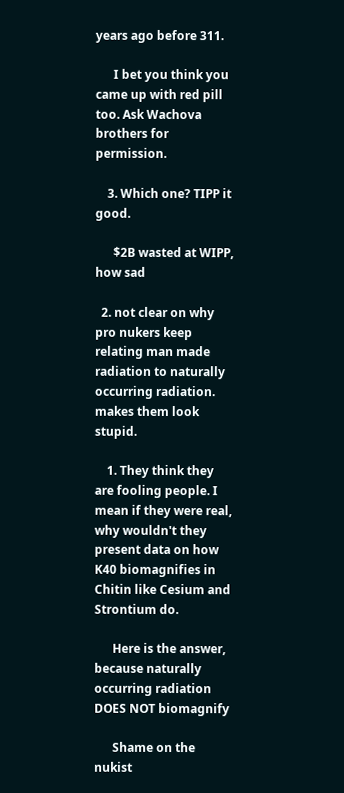years ago before 311.

      I bet you think you came up with red pill too. Ask Wachova brothers for permission.

    3. Which one? TIPP it good.

      $2B wasted at WIPP, how sad

  2. not clear on why pro nukers keep relating man made radiation to naturally occurring radiation. makes them look stupid.

    1. They think they are fooling people. I mean if they were real, why wouldn't they present data on how K40 biomagnifies in Chitin like Cesium and Strontium do.

      Here is the answer, because naturally occurring radiation DOES NOT biomagnify

      Shame on the nukist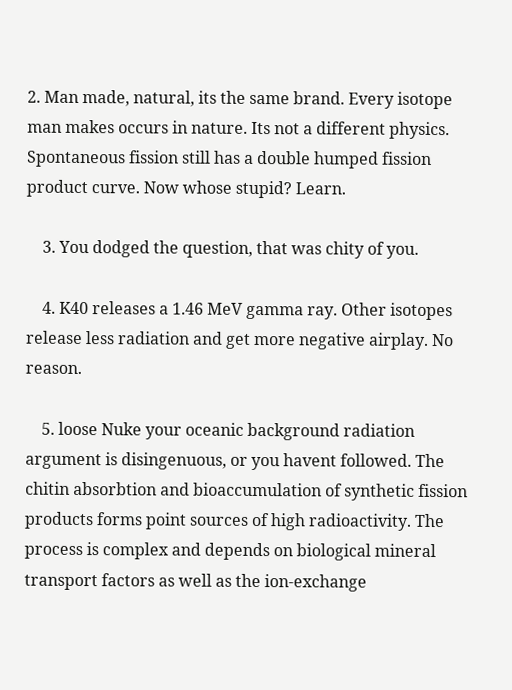2. Man made, natural, its the same brand. Every isotope man makes occurs in nature. Its not a different physics. Spontaneous fission still has a double humped fission product curve. Now whose stupid? Learn.

    3. You dodged the question, that was chity of you.

    4. K40 releases a 1.46 MeV gamma ray. Other isotopes release less radiation and get more negative airplay. No reason.

    5. loose Nuke your oceanic background radiation argument is disingenuous, or you havent followed. The chitin absorbtion and bioaccumulation of synthetic fission products forms point sources of high radioactivity. The process is complex and depends on biological mineral transport factors as well as the ion-exchange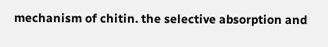mechanism of chitin. the selective absorption and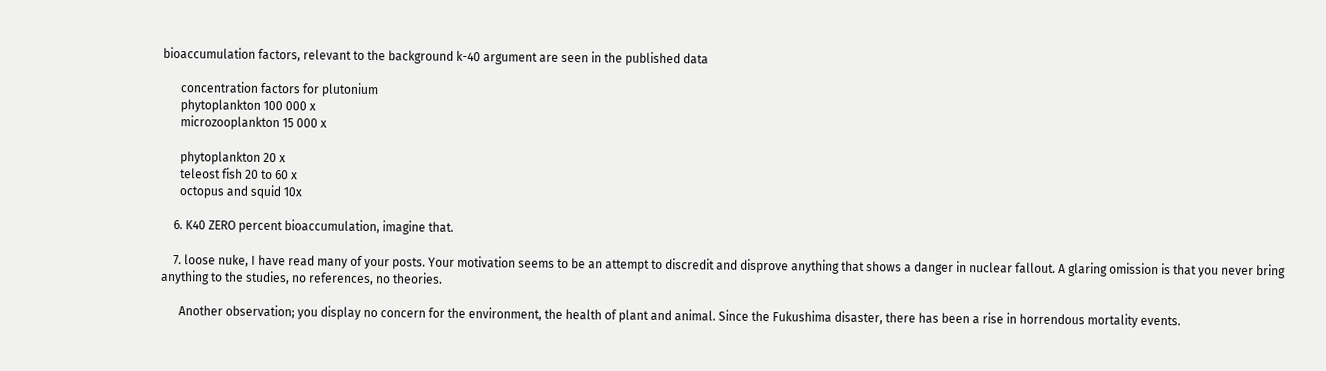bioaccumulation factors, relevant to the background k-40 argument are seen in the published data

      concentration factors for plutonium
      phytoplankton 100 000 x
      microzooplankton 15 000 x

      phytoplankton 20 x
      teleost fish 20 to 60 x
      octopus and squid 10x

    6. K40 ZERO percent bioaccumulation, imagine that.

    7. loose nuke, I have read many of your posts. Your motivation seems to be an attempt to discredit and disprove anything that shows a danger in nuclear fallout. A glaring omission is that you never bring anything to the studies, no references, no theories.

      Another observation; you display no concern for the environment, the health of plant and animal. Since the Fukushima disaster, there has been a rise in horrendous mortality events.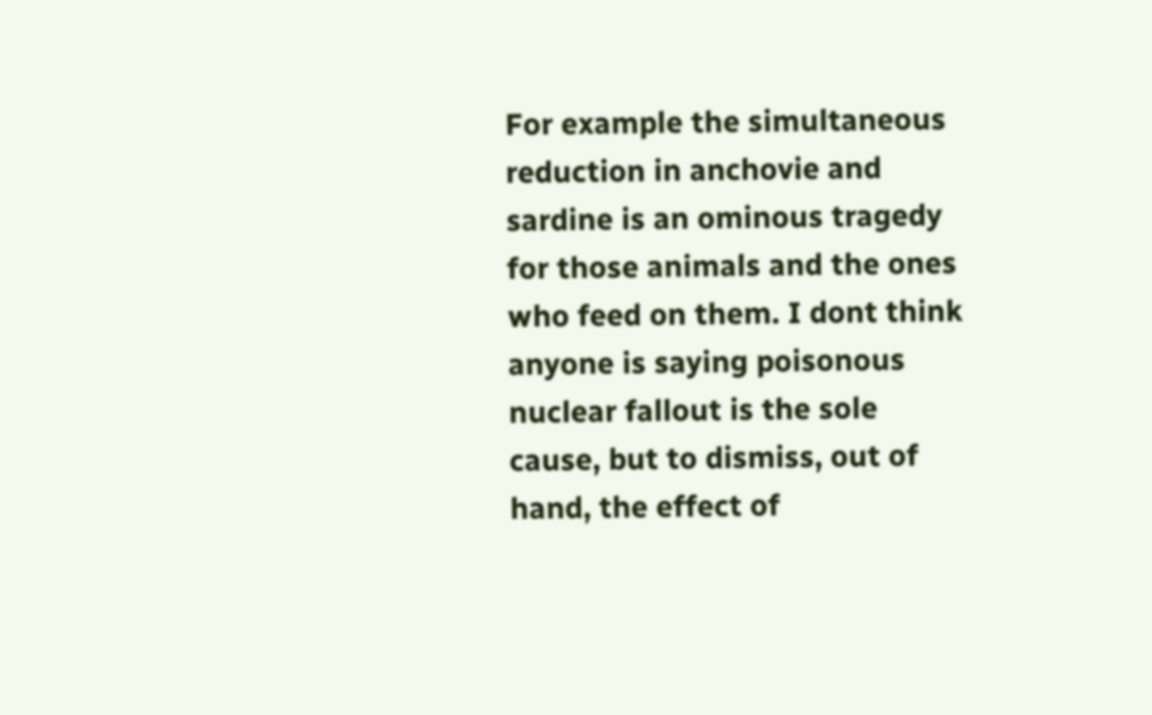For example the simultaneous reduction in anchovie and sardine is an ominous tragedy for those animals and the ones who feed on them. I dont think anyone is saying poisonous nuclear fallout is the sole cause, but to dismiss, out of hand, the effect of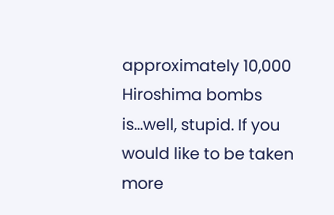approximately 10,000 Hiroshima bombs is...well, stupid. If you would like to be taken more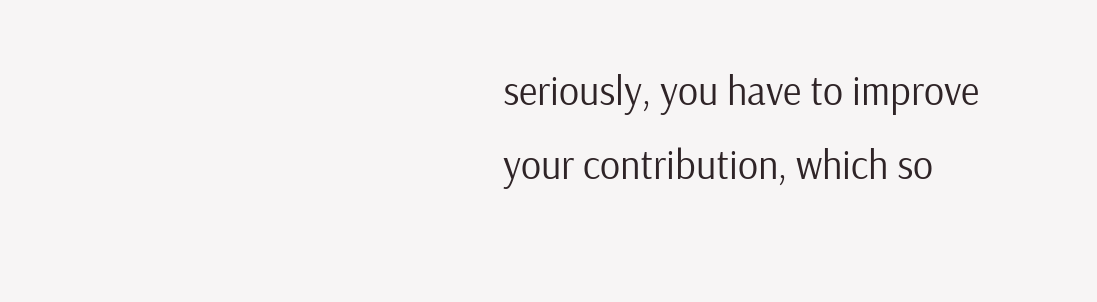seriously, you have to improve your contribution, which so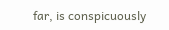far, is conspicuously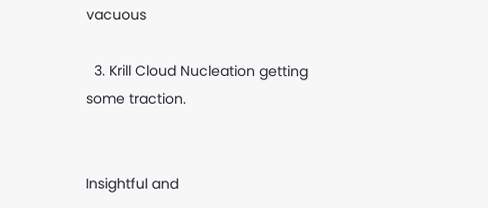vacuous

  3. Krill Cloud Nucleation getting some traction.


Insightful and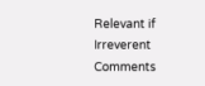Relevant if Irreverent Comments